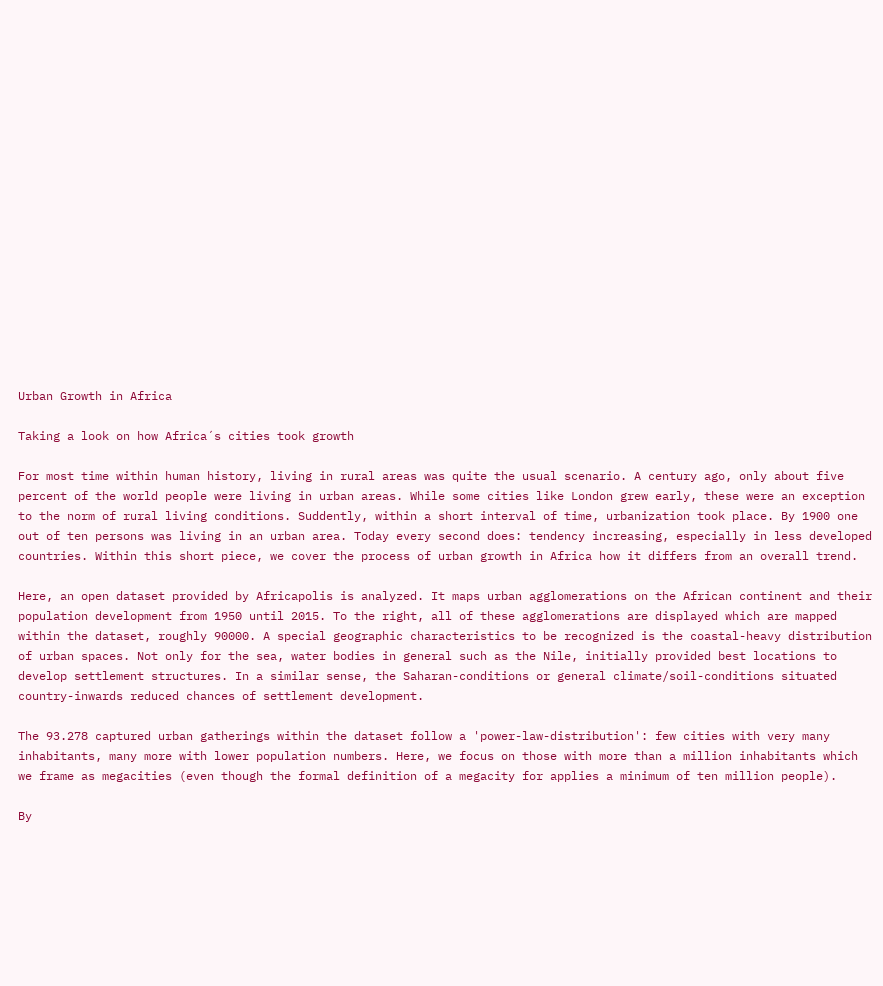Urban Growth in Africa

Taking a look on how Africa´s cities took growth

For most time within human history, living in rural areas was quite the usual scenario. A century ago, only about five percent of the world people were living in urban areas. While some cities like London grew early, these were an exception to the norm of rural living conditions. Suddently, within a short interval of time, urbanization took place. By 1900 one out of ten persons was living in an urban area. Today every second does: tendency increasing, especially in less developed countries. Within this short piece, we cover the process of urban growth in Africa how it differs from an overall trend.

Here, an open dataset provided by Africapolis is analyzed. It maps urban agglomerations on the African continent and their population development from 1950 until 2015. To the right, all of these agglomerations are displayed which are mapped within the dataset, roughly 90000. A special geographic characteristics to be recognized is the coastal-heavy distribution of urban spaces. Not only for the sea, water bodies in general such as the Nile, initially provided best locations to develop settlement structures. In a similar sense, the Saharan-conditions or general climate/soil-conditions situated country-inwards reduced chances of settlement development.

The 93.278 captured urban gatherings within the dataset follow a 'power-law-distribution': few cities with very many inhabitants, many more with lower population numbers. Here, we focus on those with more than a million inhabitants which we frame as megacities (even though the formal definition of a megacity for applies a minimum of ten million people).

By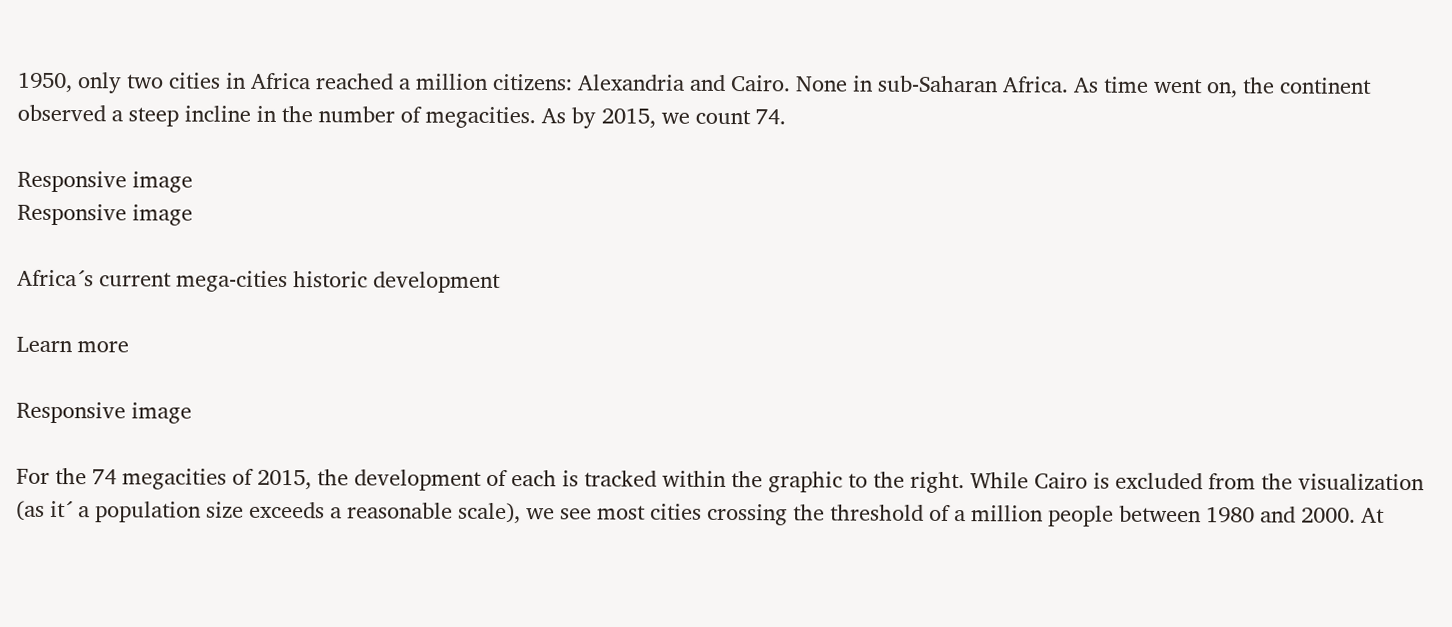1950, only two cities in Africa reached a million citizens: Alexandria and Cairo. None in sub-Saharan Africa. As time went on, the continent observed a steep incline in the number of megacities. As by 2015, we count 74.

Responsive image
Responsive image

Africa´s current mega-cities historic development

Learn more

Responsive image

For the 74 megacities of 2015, the development of each is tracked within the graphic to the right. While Cairo is excluded from the visualization (as it´ a population size exceeds a reasonable scale), we see most cities crossing the threshold of a million people between 1980 and 2000. At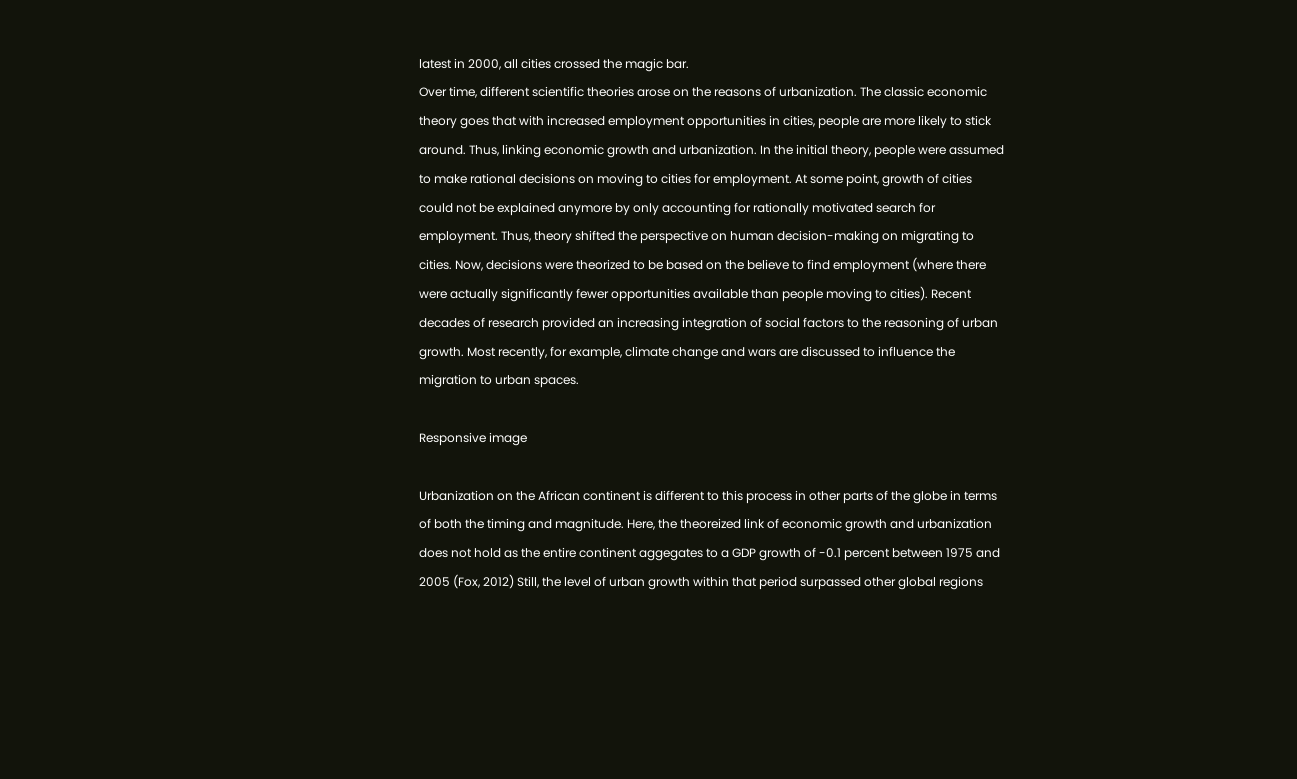latest in 2000, all cities crossed the magic bar.
Over time, different scientific theories arose on the reasons of urbanization. The classic economic theory goes that with increased employment opportunities in cities, people are more likely to stick around. Thus, linking economic growth and urbanization. In the initial theory, people were assumed to make rational decisions on moving to cities for employment. At some point, growth of cities could not be explained anymore by only accounting for rationally motivated search for employment. Thus, theory shifted the perspective on human decision-making on migrating to cities. Now, decisions were theorized to be based on the believe to find employment (where there were actually significantly fewer opportunities available than people moving to cities). Recent decades of research provided an increasing integration of social factors to the reasoning of urban growth. Most recently, for example, climate change and wars are discussed to influence the migration to urban spaces.

Responsive image

Urbanization on the African continent is different to this process in other parts of the globe in terms of both the timing and magnitude. Here, the theoreized link of economic growth and urbanization does not hold as the entire continent aggegates to a GDP growth of -0.1 percent between 1975 and 2005 (Fox, 2012) Still, the level of urban growth within that period surpassed other global regions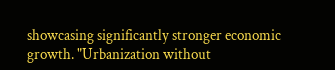showcasing significantly stronger economic growth. "Urbanization without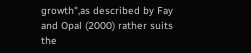growth",as described by Fay and Opal (2000) rather suits the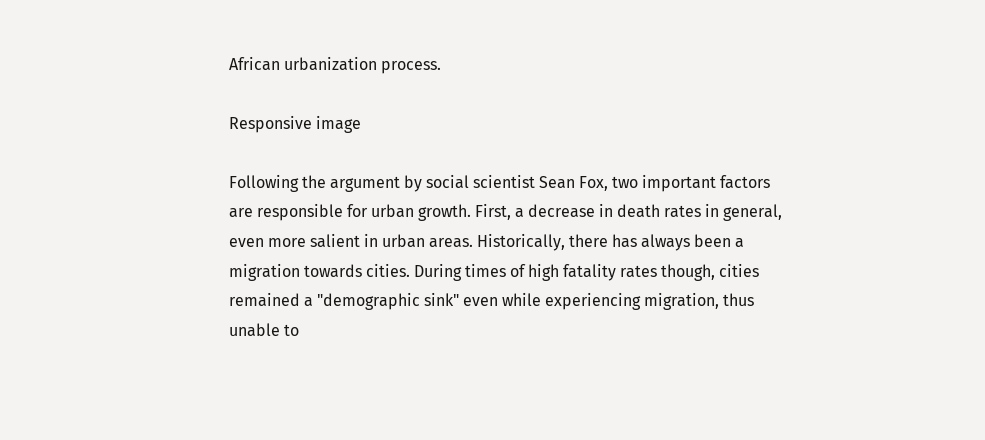African urbanization process.

Responsive image

Following the argument by social scientist Sean Fox, two important factors are responsible for urban growth. First, a decrease in death rates in general, even more salient in urban areas. Historically, there has always been a migration towards cities. During times of high fatality rates though, cities remained a "demographic sink" even while experiencing migration, thus unable to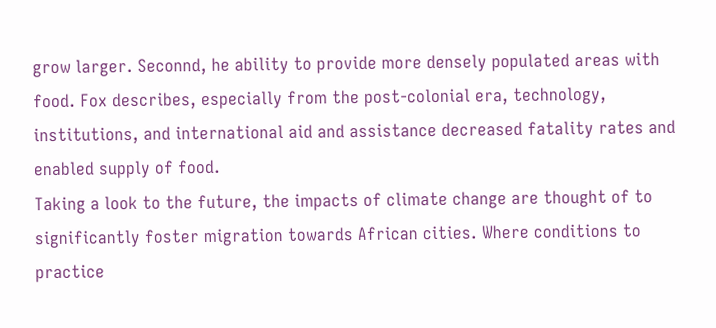grow larger. Seconnd, he ability to provide more densely populated areas with food. Fox describes, especially from the post-colonial era, technology, institutions, and international aid and assistance decreased fatality rates and enabled supply of food.
Taking a look to the future, the impacts of climate change are thought of to significantly foster migration towards African cities. Where conditions to practice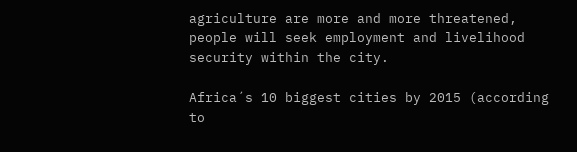agriculture are more and more threatened, people will seek employment and livelihood security within the city.

Africa´s 10 biggest cities by 2015 (according to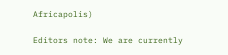Africapolis)

Editors note: We are currently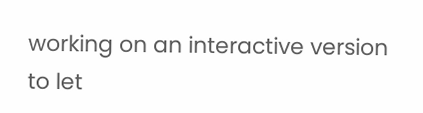working on an interactive version to let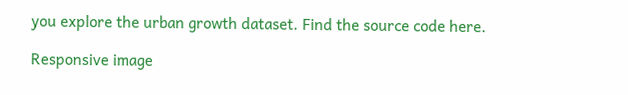you explore the urban growth dataset. Find the source code here.

Responsive image